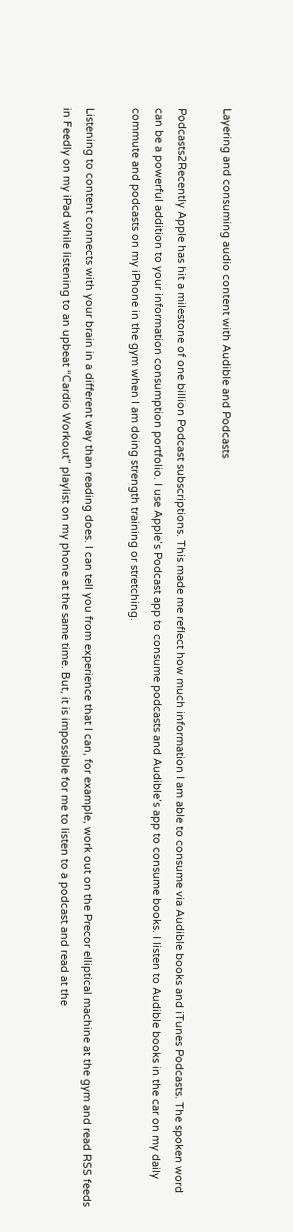Layering and consuming audio content with Audible and Podcasts

Podcasts2Recently Apple has hit a milestone of one billion Podcast subscriptions. This made me reflect how much information I am able to consume via Audible books and iTunes Podcasts. The spoken word can be a powerful addition to your information consumption portfolio. I use Apple’s Podcast app to consume podcasts and Audible’s app to consume books. I listen to Audible books in the car on my daily commute and podcasts on my iPhone in the gym when I am doing strength training or stretching.

Listening to content connects with your brain in a different way than reading does. I can tell you from experience that I can, for example, work out on the Precor elliptical machine at the gym and read RSS feeds in Feedly on my iPad while listening to an upbeat “Cardio Workout” playlist on my phone at the same time. But, it is impossible for me to listen to a podcast and read at the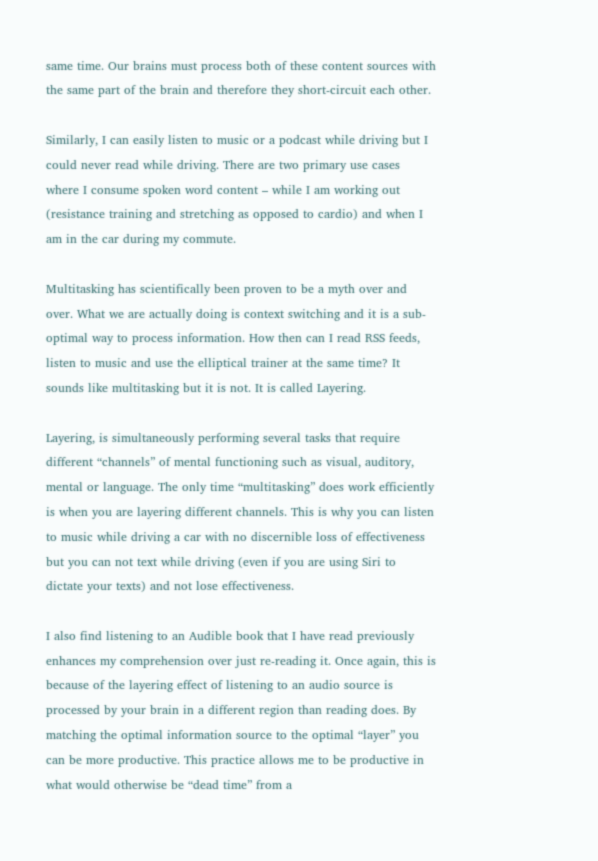same time. Our brains must process both of these content sources with the same part of the brain and therefore they short-circuit each other.

Similarly, I can easily listen to music or a podcast while driving but I could never read while driving. There are two primary use cases where I consume spoken word content – while I am working out (resistance training and stretching as opposed to cardio) and when I am in the car during my commute.

Multitasking has scientifically been proven to be a myth over and over. What we are actually doing is context switching and it is a sub-optimal way to process information. How then can I read RSS feeds, listen to music and use the elliptical trainer at the same time? It sounds like multitasking but it is not. It is called Layering.

Layering, is simultaneously performing several tasks that require different “channels” of mental functioning such as visual, auditory, mental or language. The only time “multitasking” does work efficiently is when you are layering different channels. This is why you can listen to music while driving a car with no discernible loss of effectiveness but you can not text while driving (even if you are using Siri to dictate your texts) and not lose effectiveness.

I also find listening to an Audible book that I have read previously enhances my comprehension over just re-reading it. Once again, this is because of the layering effect of listening to an audio source is processed by your brain in a different region than reading does. By matching the optimal information source to the optimal “layer” you can be more productive. This practice allows me to be productive in what would otherwise be “dead time” from a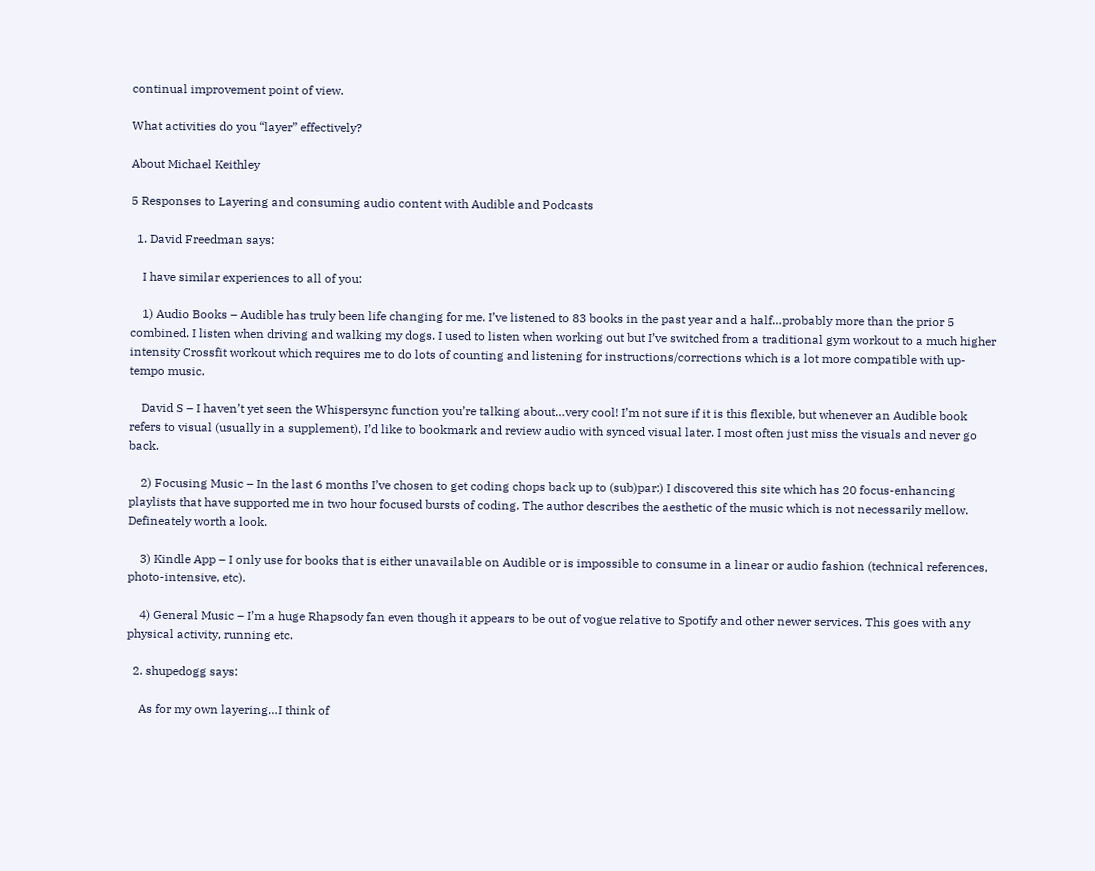continual improvement point of view.

What activities do you “layer” effectively?

About Michael Keithley

5 Responses to Layering and consuming audio content with Audible and Podcasts

  1. David Freedman says:

    I have similar experiences to all of you:

    1) Audio Books – Audible has truly been life changing for me. I’ve listened to 83 books in the past year and a half…probably more than the prior 5 combined. I listen when driving and walking my dogs. I used to listen when working out but I’ve switched from a traditional gym workout to a much higher intensity Crossfit workout which requires me to do lots of counting and listening for instructions/corrections which is a lot more compatible with up-tempo music.

    David S – I haven’t yet seen the Whispersync function you’re talking about…very cool! I’m not sure if it is this flexible, but whenever an Audible book refers to visual (usually in a supplement), I’d like to bookmark and review audio with synced visual later. I most often just miss the visuals and never go back.

    2) Focusing Music – In the last 6 months I’ve chosen to get coding chops back up to (sub)par:) I discovered this site which has 20 focus-enhancing playlists that have supported me in two hour focused bursts of coding. The author describes the aesthetic of the music which is not necessarily mellow. Defineately worth a look.

    3) Kindle App – I only use for books that is either unavailable on Audible or is impossible to consume in a linear or audio fashion (technical references, photo-intensive, etc).

    4) General Music – I’m a huge Rhapsody fan even though it appears to be out of vogue relative to Spotify and other newer services. This goes with any physical activity, running etc.

  2. shupedogg says:

    As for my own layering…I think of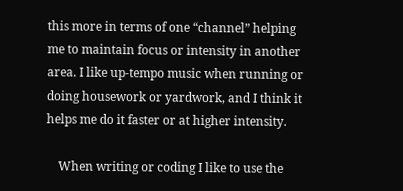this more in terms of one “channel” helping me to maintain focus or intensity in another area. I like up-tempo music when running or doing housework or yardwork, and I think it helps me do it faster or at higher intensity.

    When writing or coding I like to use the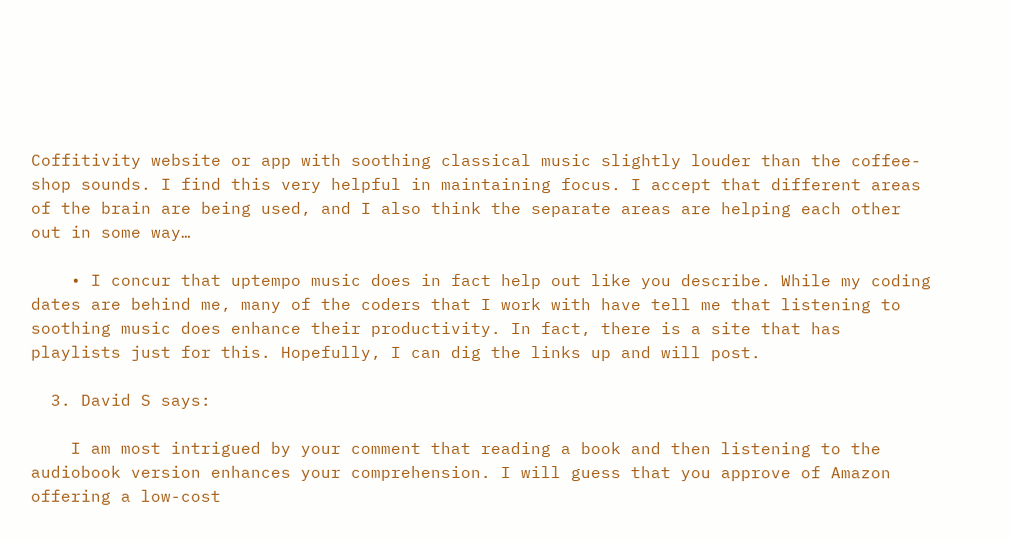Coffitivity website or app with soothing classical music slightly louder than the coffee-shop sounds. I find this very helpful in maintaining focus. I accept that different areas of the brain are being used, and I also think the separate areas are helping each other out in some way…

    • I concur that uptempo music does in fact help out like you describe. While my coding dates are behind me, many of the coders that I work with have tell me that listening to soothing music does enhance their productivity. In fact, there is a site that has playlists just for this. Hopefully, I can dig the links up and will post.

  3. David S says:

    I am most intrigued by your comment that reading a book and then listening to the audiobook version enhances your comprehension. I will guess that you approve of Amazon offering a low-cost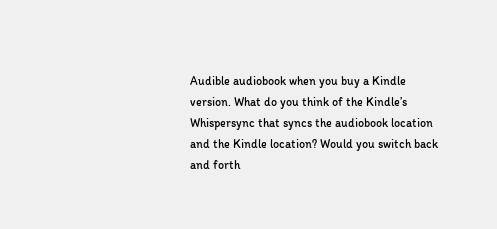Audible audiobook when you buy a Kindle version. What do you think of the Kindle’s Whispersync that syncs the audiobook location and the Kindle location? Would you switch back and forth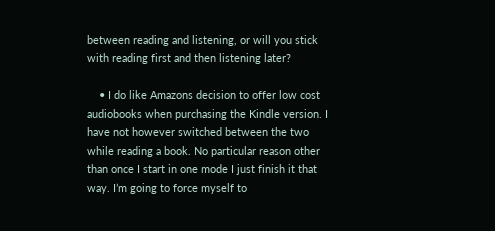between reading and listening, or will you stick with reading first and then listening later?

    • I do like Amazons decision to offer low cost audiobooks when purchasing the Kindle version. I have not however switched between the two while reading a book. No particular reason other than once I start in one mode I just finish it that way. I’m going to force myself to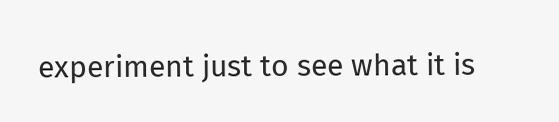experiment just to see what it is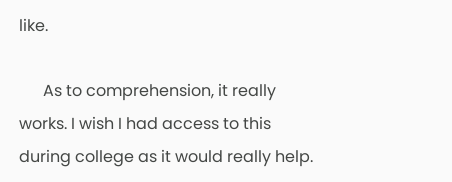like.

      As to comprehension, it really works. I wish I had access to this during college as it would really help.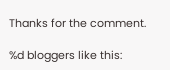Thanks for the comment.

%d bloggers like this: